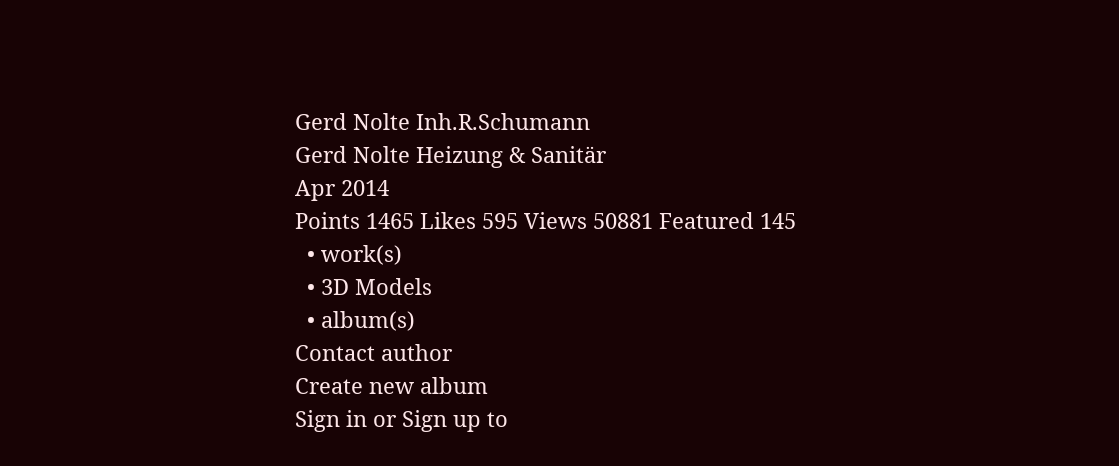Gerd Nolte Inh.R.Schumann
Gerd Nolte Heizung & Sanitär
Apr 2014
Points 1465 Likes 595 Views 50881 Featured 145
  • work(s)
  • 3D Models
  • album(s)
Contact author
Create new album
Sign in or Sign up to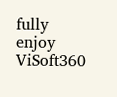fully enjoy ViSoft360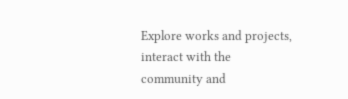Explore works and projects, interact with the community and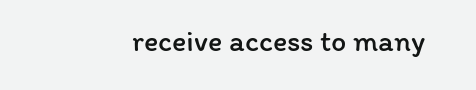receive access to many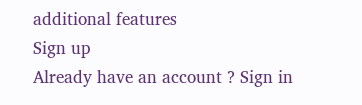additional features
Sign up
Already have an account ? Sign in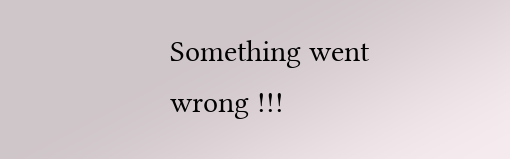Something went wrong !!!